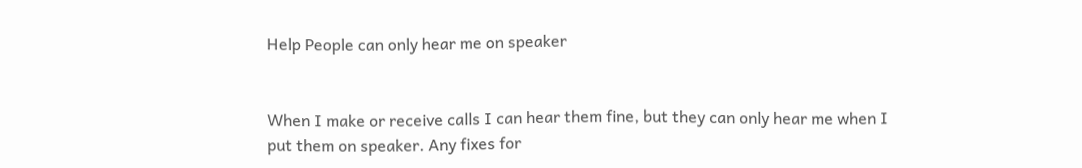Help People can only hear me on speaker


When I make or receive calls I can hear them fine, but they can only hear me when I put them on speaker. Any fixes for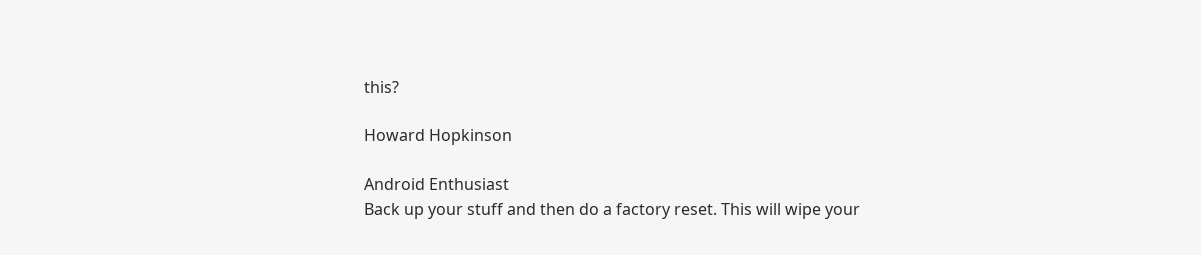this?

Howard Hopkinson

Android Enthusiast
Back up your stuff and then do a factory reset. This will wipe your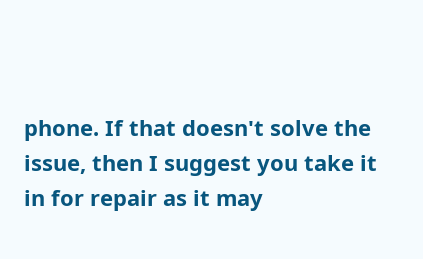phone. If that doesn't solve the issue, then I suggest you take it in for repair as it may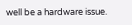well be a hardware issue.